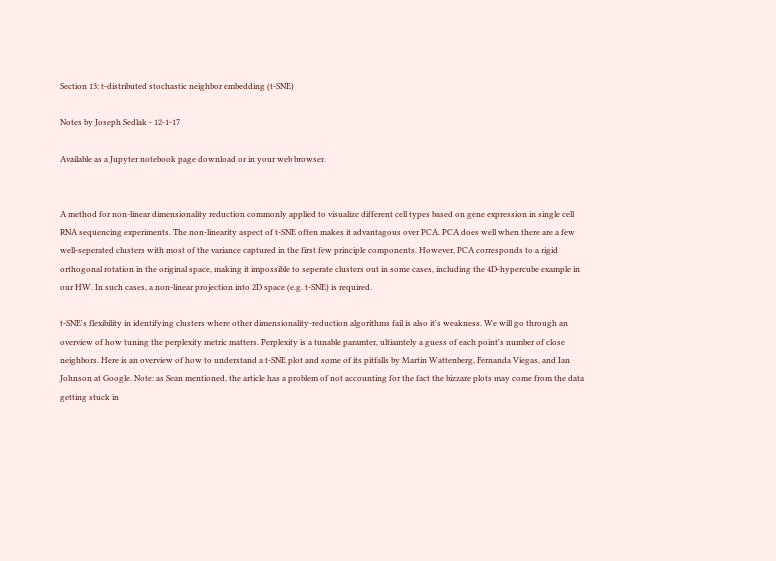Section 13: t-distributed stochastic neighbor embedding (t-SNE)

Notes by Joseph Sedlak - 12-1-17

Available as a Jupyter notebook page download or in your web browser.


A method for non-linear dimensionality reduction commonly applied to visualize different cell types based on gene expression in single cell RNA sequencing experiments. The non-linearity aspect of t-SNE often makes it advantagous over PCA. PCA does well when there are a few well-seperated clusters with most of the variance captured in the first few principle components. However, PCA corresponds to a rigid orthogonal rotation in the original space, making it impossible to seperate clusters out in some cases, including the 4D-hypercube example in our HW. In such cases, a non-linear projection into 2D space (e.g. t-SNE) is required.

t-SNE's flexibility in identifying clusters where other dimensionality-reduction algorithms fail is also it's weakness. We will go through an overview of how tuning the perplexity metric matters. Perplexity is a tunable paramter, ultiamtely a guess of each point's number of close neighbors. Here is an overview of how to understand a t-SNE plot and some of its pitfalls by Martin Wattenberg, Fernanda Viegas, and Ian Johnson at Google. Note: as Sean mentioned, the article has a problem of not accounting for the fact the bizzare plots may come from the data getting stuck in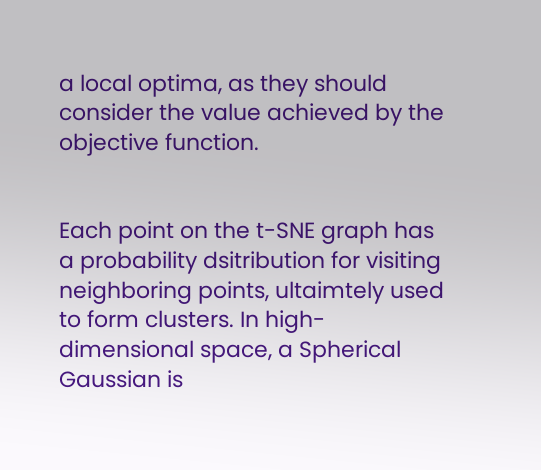a local optima, as they should consider the value achieved by the objective function.


Each point on the t-SNE graph has a probability dsitribution for visiting neighboring points, ultaimtely used to form clusters. In high-dimensional space, a Spherical Gaussian is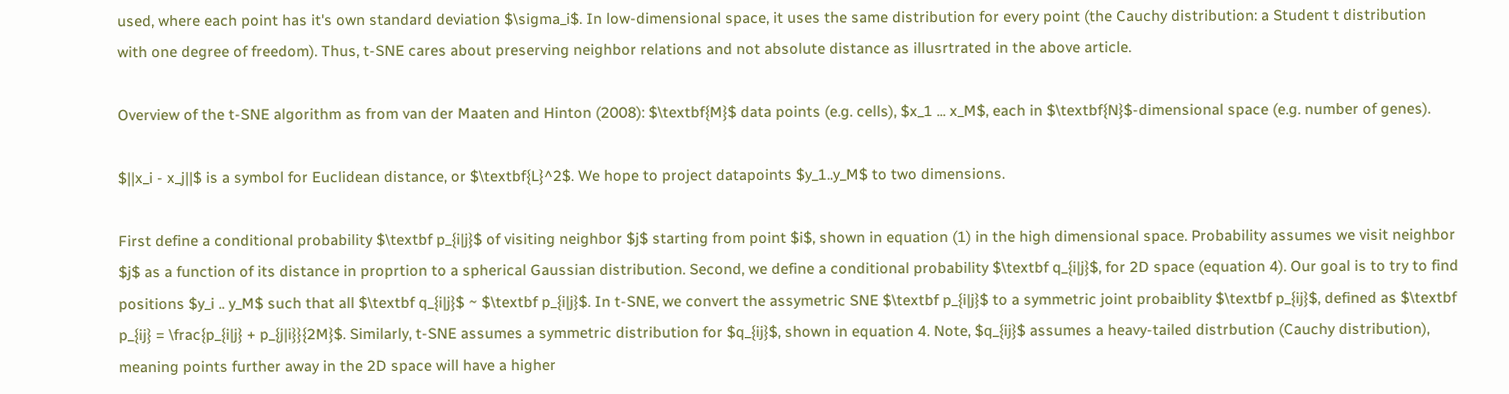used, where each point has it's own standard deviation $\sigma_i$. In low-dimensional space, it uses the same distribution for every point (the Cauchy distribution: a Student t distribution with one degree of freedom). Thus, t-SNE cares about preserving neighbor relations and not absolute distance as illusrtrated in the above article.

Overview of the t-SNE algorithm as from van der Maaten and Hinton (2008): $\textbf{M}$ data points (e.g. cells), $x_1 ... x_M$, each in $\textbf{N}$-dimensional space (e.g. number of genes).

$||x_i - x_j||$ is a symbol for Euclidean distance, or $\textbf{L}^2$. We hope to project datapoints $y_1..y_M$ to two dimensions.

First define a conditional probability $\textbf p_{i|j}$ of visiting neighbor $j$ starting from point $i$, shown in equation (1) in the high dimensional space. Probability assumes we visit neighbor $j$ as a function of its distance in proprtion to a spherical Gaussian distribution. Second, we define a conditional probability $\textbf q_{i|j}$, for 2D space (equation 4). Our goal is to try to find positions $y_i .. y_M$ such that all $\textbf q_{i|j}$ ~ $\textbf p_{i|j}$. In t-SNE, we convert the assymetric SNE $\textbf p_{i|j}$ to a symmetric joint probaiblity $\textbf p_{ij}$, defined as $\textbf p_{ij} = \frac{p_{i|j} + p_{j|i}}{2M}$. Similarly, t-SNE assumes a symmetric distribution for $q_{ij}$, shown in equation 4. Note, $q_{ij}$ assumes a heavy-tailed distrbution (Cauchy distribution), meaning points further away in the 2D space will have a higher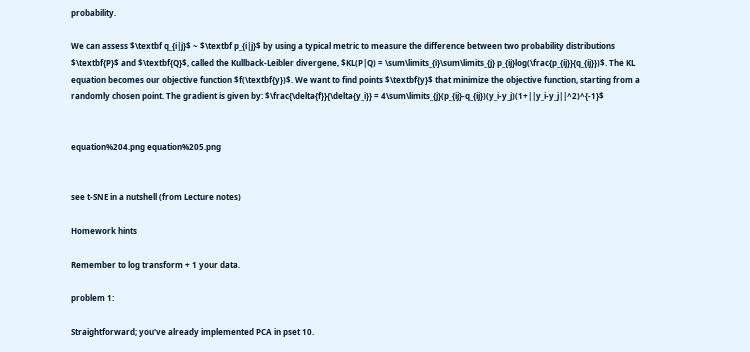probability.

We can assess $\textbf q_{i|j}$ ~ $\textbf p_{i|j}$ by using a typical metric to measure the difference between two probability distributions $\textbf{P}$ and $\textbf{Q}$, called the Kullback-Leibler divergene, $KL(P|Q) = \sum\limits_{i}\sum\limits_{j} p_{ij}log(\frac{p_{ij}}{q_{ij}})$. The KL equation becomes our objective function $f(\textbf{y})$. We want to find points $\textbf{y}$ that minimize the objective function, starting from a randomly chosen point. The gradient is given by: $\frac{\delta{f}}{\delta{y_i}} = 4\sum\limits_{j}(p_{ij}-q_{ij})(y_i-y_j)(1+||y_i-y_j||^2)^{-1}$


equation%204.png equation%205.png


see t-SNE in a nutshell (from Lecture notes)

Homework hints

Remember to log transform + 1 your data.

problem 1:

Straightforward; you've already implemented PCA in pset 10.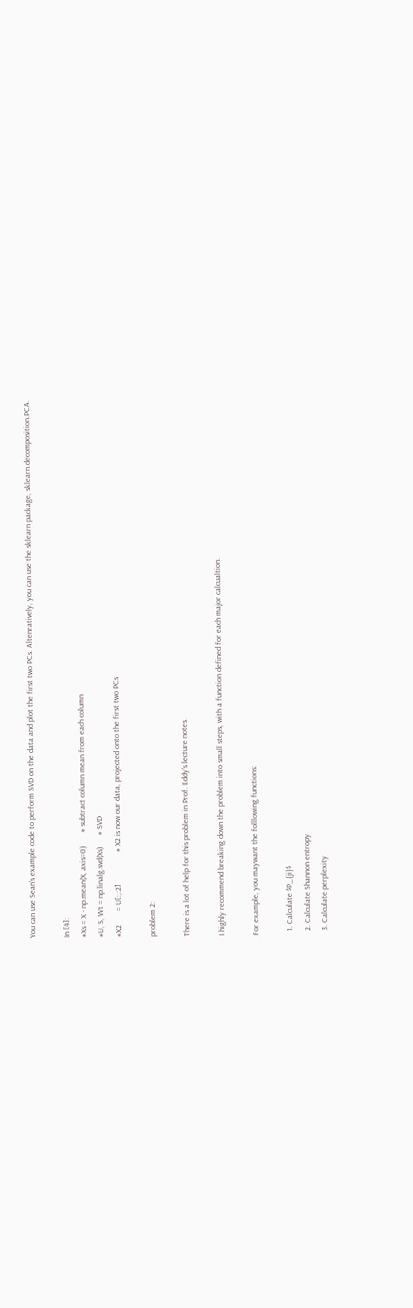You can use Sean's example code to perform SVD on the data and plot the first two PCs. Altenratively, you can use the sklearn package, sklearn.decomposition.PCA.

In [4]:
#Xs = X - np.mean(X, axis=0)       # subtract column mean from each column
#U, S, Wt = np.linalg.svd(Xs)      # SVD
#X2       = U[:,:2]                # X2 is now our data, projected onto the first two PCs

problem 2:

There is a lot of help for this problem in Prof. Eddy's lecture notes.

I highly recommend breaking down the problem into small steps, with a function defined for each major calcualtion.

For example, you maywant the folllowing functions:

  1. Calculate $P_{ji}$
  2. Calculate Shannon entropy
  3. Calculate perplexity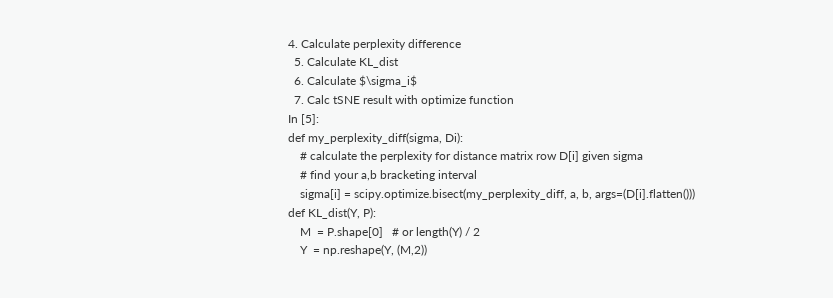4. Calculate perplexity difference
  5. Calculate KL_dist
  6. Calculate $\sigma_i$
  7. Calc tSNE result with optimize function
In [5]:
def my_perplexity_diff(sigma, Di):
    # calculate the perplexity for distance matrix row D[i] given sigma
    # find your a,b bracketing interval
    sigma[i] = scipy.optimize.bisect(my_perplexity_diff, a, b, args=(D[i].flatten()))
def KL_dist(Y, P):
    M  = P.shape[0]   # or length(Y) / 2
    Y  = np.reshape(Y, (M,2))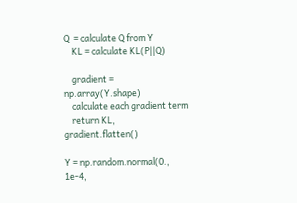Q  = calculate Q from Y
    KL = calculate KL(P||Q)

    gradient = np.array(Y.shape)
    calculate each gradient term
    return KL, gradient.flatten()

Y = np.random.normal(0., 1e-4,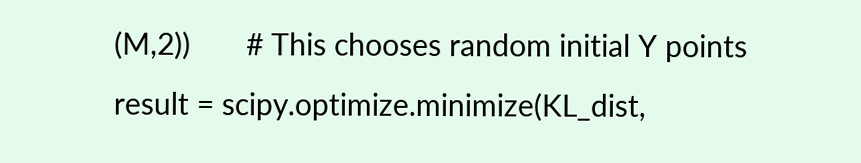(M,2))       # This chooses random initial Y points
result = scipy.optimize.minimize(KL_dist,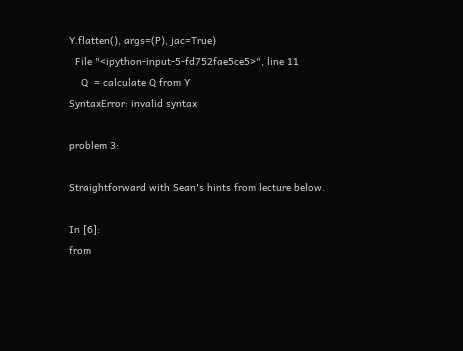Y.flatten(), args=(P), jac=True)
  File "<ipython-input-5-fd752fae5ce5>", line 11
    Q  = calculate Q from Y
SyntaxError: invalid syntax

problem 3:

Straightforward with Sean's hints from lecture below.

In [6]:
from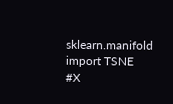sklearn.manifold import TSNE
#X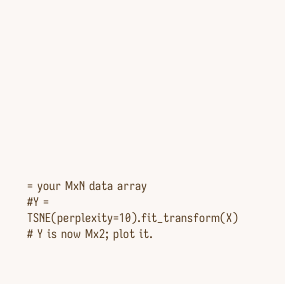= your MxN data array
#Y = TSNE(perplexity=10).fit_transform(X)
# Y is now Mx2; plot it.